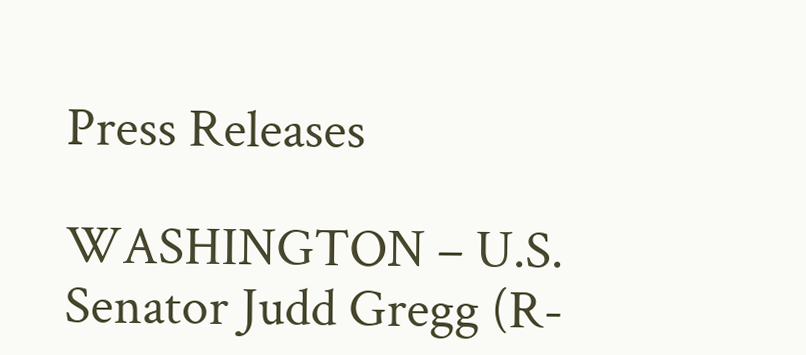Press Releases

WASHINGTON – U.S. Senator Judd Gregg (R-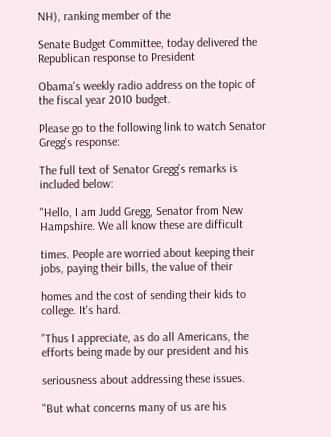NH), ranking member of the

Senate Budget Committee, today delivered the Republican response to President

Obama's weekly radio address on the topic of the fiscal year 2010 budget.

Please go to the following link to watch Senator Gregg's response:

The full text of Senator Gregg's remarks is included below:

"Hello, I am Judd Gregg, Senator from New Hampshire. We all know these are difficult

times. People are worried about keeping their jobs, paying their bills, the value of their

homes and the cost of sending their kids to college. It's hard.

"Thus I appreciate, as do all Americans, the efforts being made by our president and his

seriousness about addressing these issues.

"But what concerns many of us are his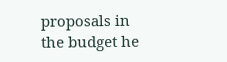proposals in the budget he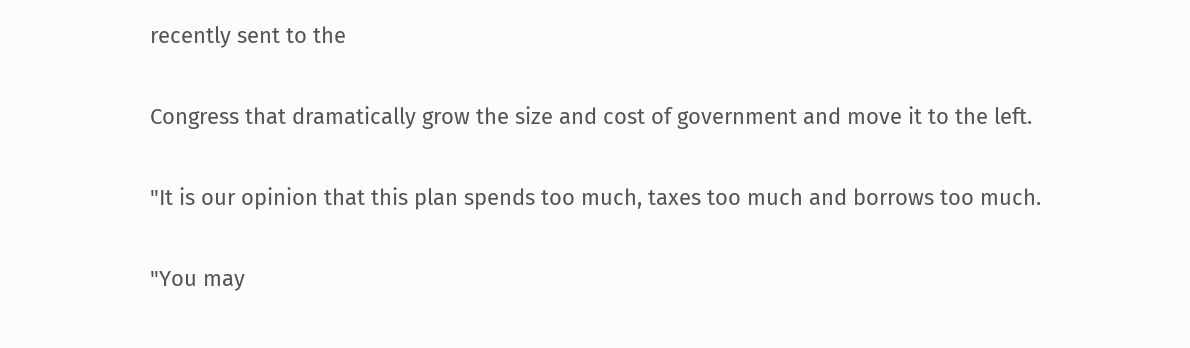recently sent to the

Congress that dramatically grow the size and cost of government and move it to the left.

"It is our opinion that this plan spends too much, taxes too much and borrows too much.

"You may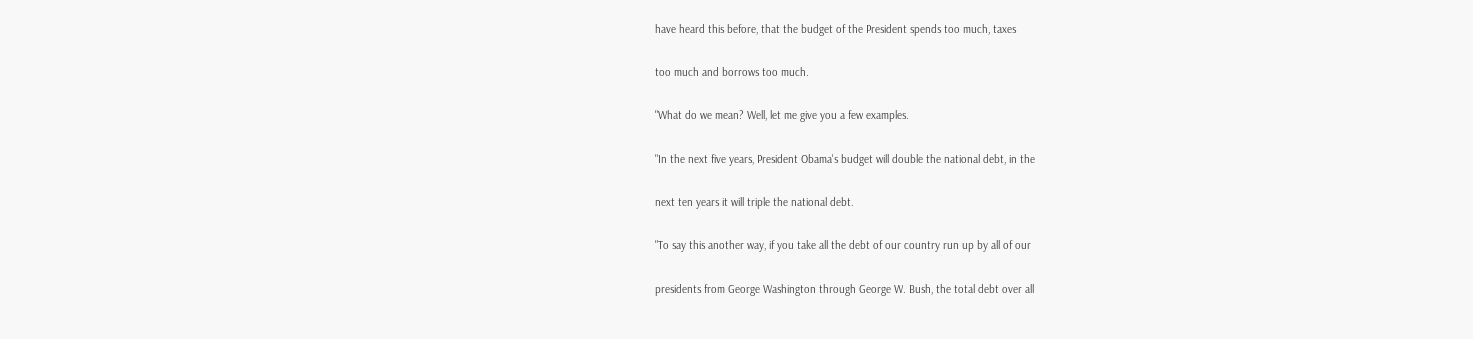have heard this before, that the budget of the President spends too much, taxes

too much and borrows too much.

"What do we mean? Well, let me give you a few examples.

"In the next five years, President Obama's budget will double the national debt, in the

next ten years it will triple the national debt.

"To say this another way, if you take all the debt of our country run up by all of our

presidents from George Washington through George W. Bush, the total debt over all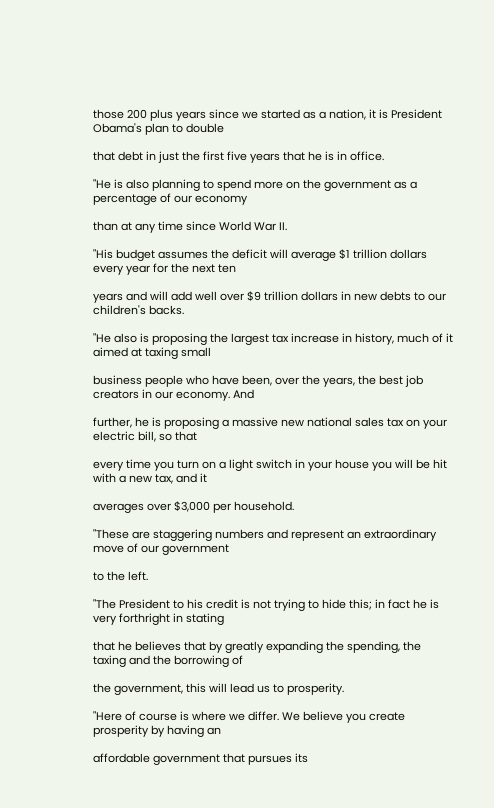those 200 plus years since we started as a nation, it is President Obama's plan to double

that debt in just the first five years that he is in office.

"He is also planning to spend more on the government as a percentage of our economy

than at any time since World War II.

"His budget assumes the deficit will average $1 trillion dollars every year for the next ten

years and will add well over $9 trillion dollars in new debts to our children's backs.

"He also is proposing the largest tax increase in history, much of it aimed at taxing small

business people who have been, over the years, the best job creators in our economy. And

further, he is proposing a massive new national sales tax on your electric bill, so that

every time you turn on a light switch in your house you will be hit with a new tax, and it

averages over $3,000 per household.

"These are staggering numbers and represent an extraordinary move of our government

to the left.

"The President to his credit is not trying to hide this; in fact he is very forthright in stating

that he believes that by greatly expanding the spending, the taxing and the borrowing of

the government, this will lead us to prosperity.

"Here of course is where we differ. We believe you create prosperity by having an

affordable government that pursues its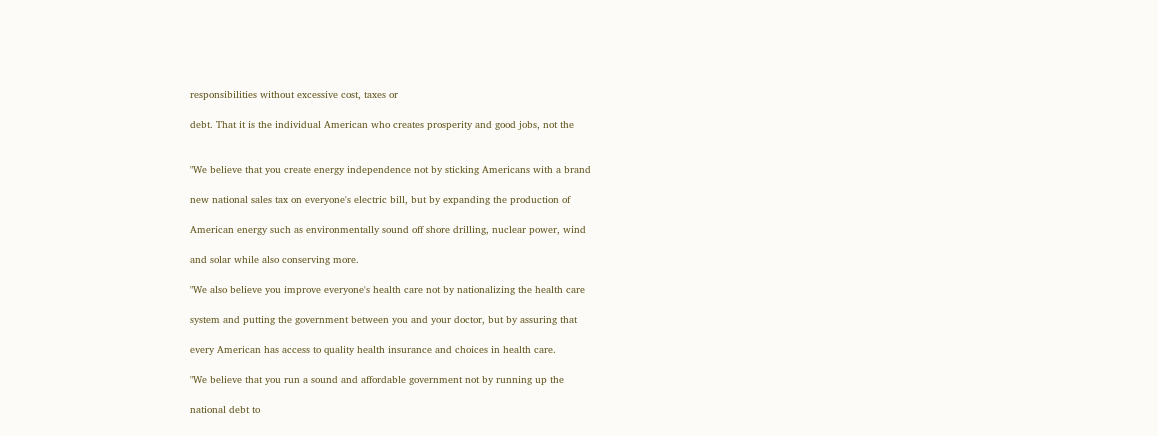responsibilities without excessive cost, taxes or

debt. That it is the individual American who creates prosperity and good jobs, not the


"We believe that you create energy independence not by sticking Americans with a brand

new national sales tax on everyone's electric bill, but by expanding the production of

American energy such as environmentally sound off shore drilling, nuclear power, wind

and solar while also conserving more.

"We also believe you improve everyone's health care not by nationalizing the health care

system and putting the government between you and your doctor, but by assuring that

every American has access to quality health insurance and choices in health care.

"We believe that you run a sound and affordable government not by running up the

national debt to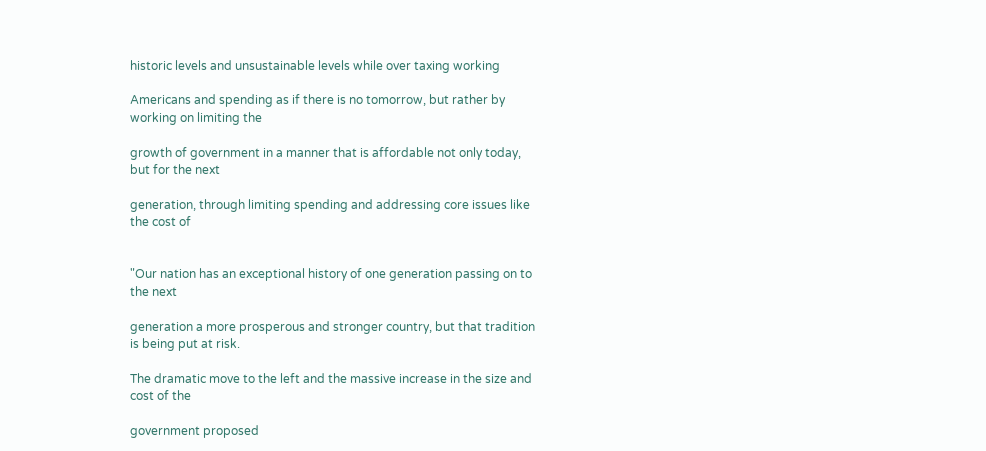historic levels and unsustainable levels while over taxing working

Americans and spending as if there is no tomorrow, but rather by working on limiting the

growth of government in a manner that is affordable not only today, but for the next

generation, through limiting spending and addressing core issues like the cost of


"Our nation has an exceptional history of one generation passing on to the next

generation a more prosperous and stronger country, but that tradition is being put at risk.

The dramatic move to the left and the massive increase in the size and cost of the

government proposed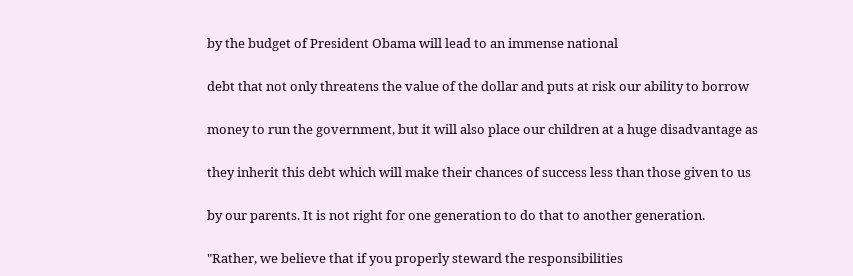by the budget of President Obama will lead to an immense national

debt that not only threatens the value of the dollar and puts at risk our ability to borrow

money to run the government, but it will also place our children at a huge disadvantage as

they inherit this debt which will make their chances of success less than those given to us

by our parents. It is not right for one generation to do that to another generation.

"Rather, we believe that if you properly steward the responsibilities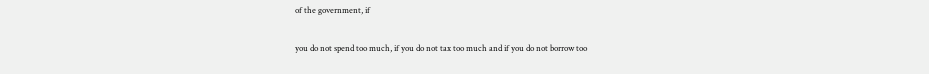of the government, if

you do not spend too much, if you do not tax too much and if you do not borrow too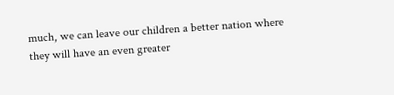much, we can leave our children a better nation where they will have an even greater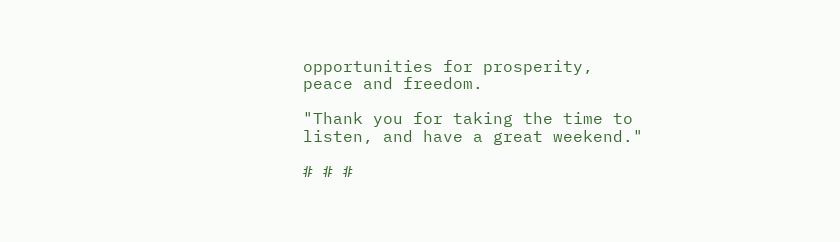opportunities for prosperity, peace and freedom.

"Thank you for taking the time to listen, and have a great weekend."

# # #